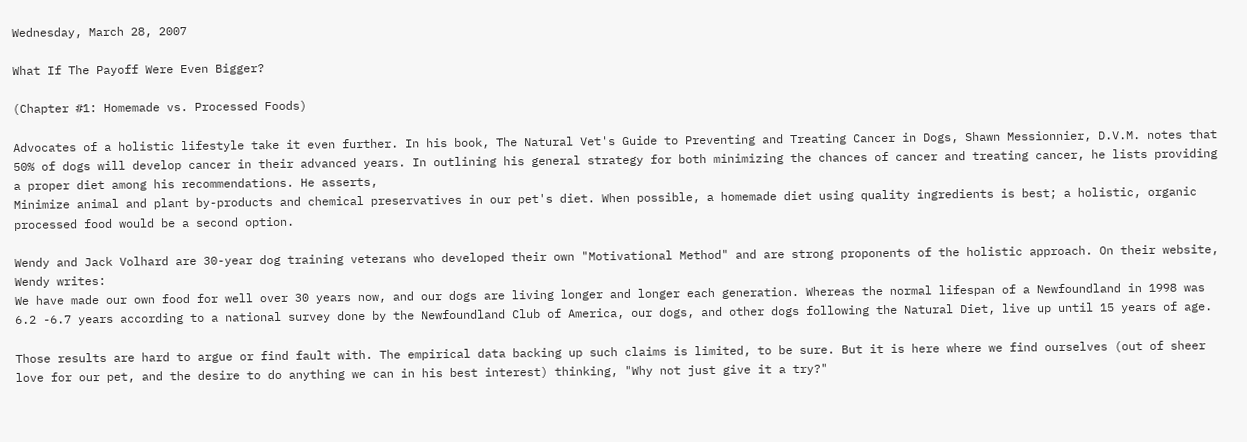Wednesday, March 28, 2007

What If The Payoff Were Even Bigger?

(Chapter #1: Homemade vs. Processed Foods)

Advocates of a holistic lifestyle take it even further. In his book, The Natural Vet's Guide to Preventing and Treating Cancer in Dogs, Shawn Messionnier, D.V.M. notes that 50% of dogs will develop cancer in their advanced years. In outlining his general strategy for both minimizing the chances of cancer and treating cancer, he lists providing a proper diet among his recommendations. He asserts,
Minimize animal and plant by-products and chemical preservatives in our pet's diet. When possible, a homemade diet using quality ingredients is best; a holistic, organic processed food would be a second option.

Wendy and Jack Volhard are 30-year dog training veterans who developed their own "Motivational Method" and are strong proponents of the holistic approach. On their website, Wendy writes:
We have made our own food for well over 30 years now, and our dogs are living longer and longer each generation. Whereas the normal lifespan of a Newfoundland in 1998 was 6.2 -6.7 years according to a national survey done by the Newfoundland Club of America, our dogs, and other dogs following the Natural Diet, live up until 15 years of age.

Those results are hard to argue or find fault with. The empirical data backing up such claims is limited, to be sure. But it is here where we find ourselves (out of sheer love for our pet, and the desire to do anything we can in his best interest) thinking, "Why not just give it a try?"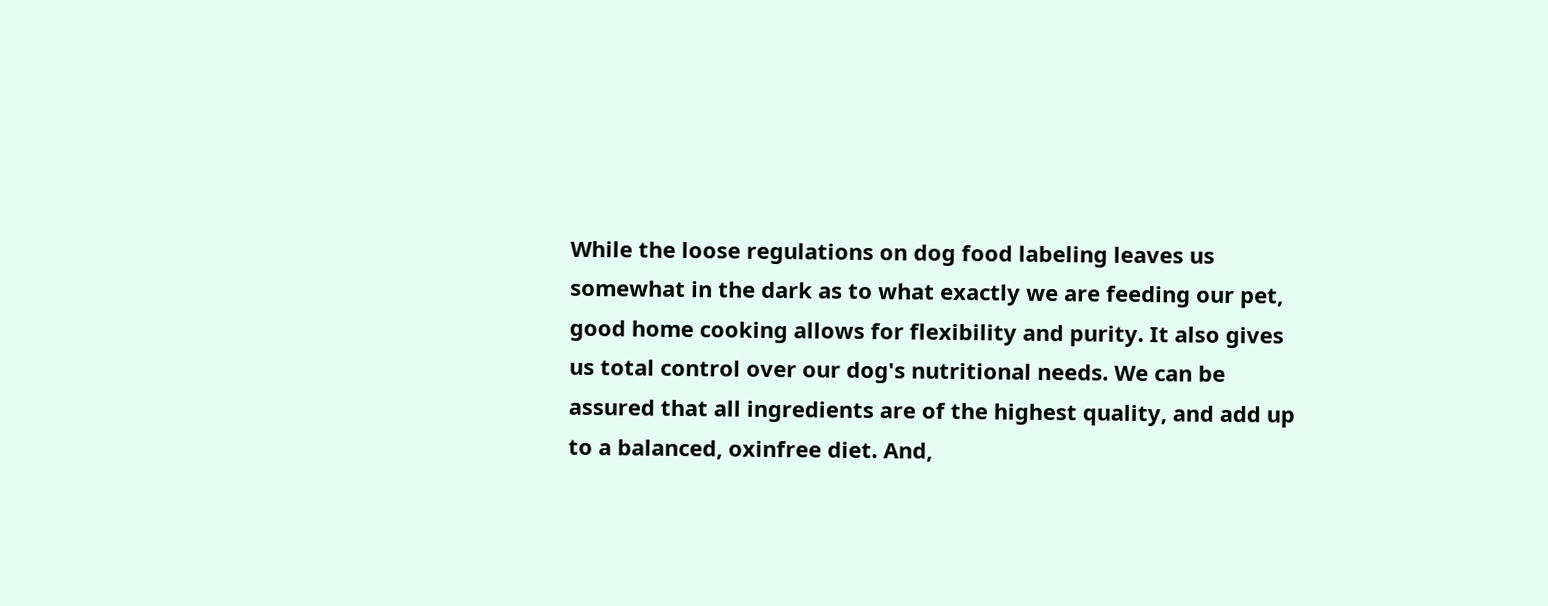While the loose regulations on dog food labeling leaves us somewhat in the dark as to what exactly we are feeding our pet, good home cooking allows for flexibility and purity. It also gives us total control over our dog's nutritional needs. We can be assured that all ingredients are of the highest quality, and add up to a balanced, oxinfree diet. And,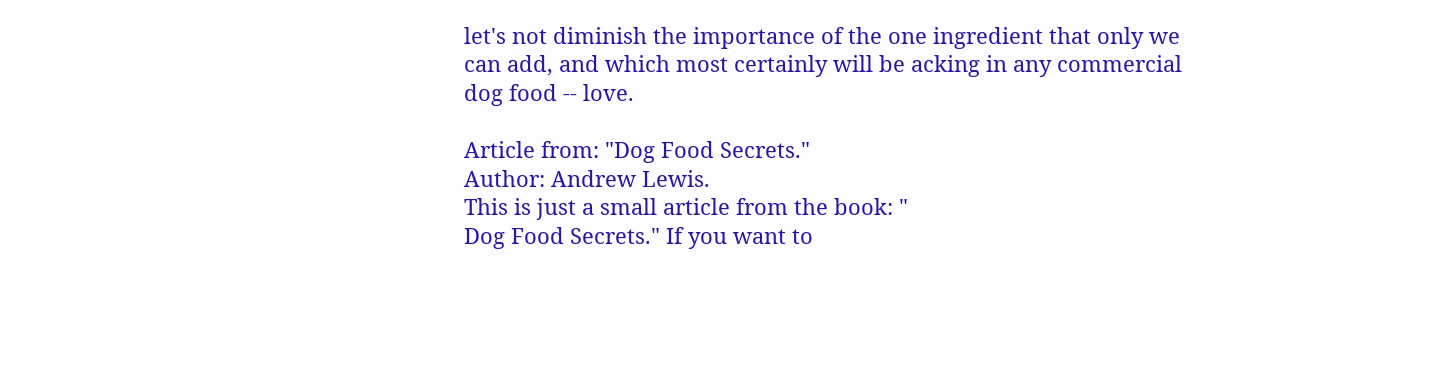let's not diminish the importance of the one ingredient that only we can add, and which most certainly will be acking in any commercial dog food -- love.

Article from: "Dog Food Secrets."
Author: Andrew Lewis.
This is just a small article from the book: "
Dog Food Secrets." If you want to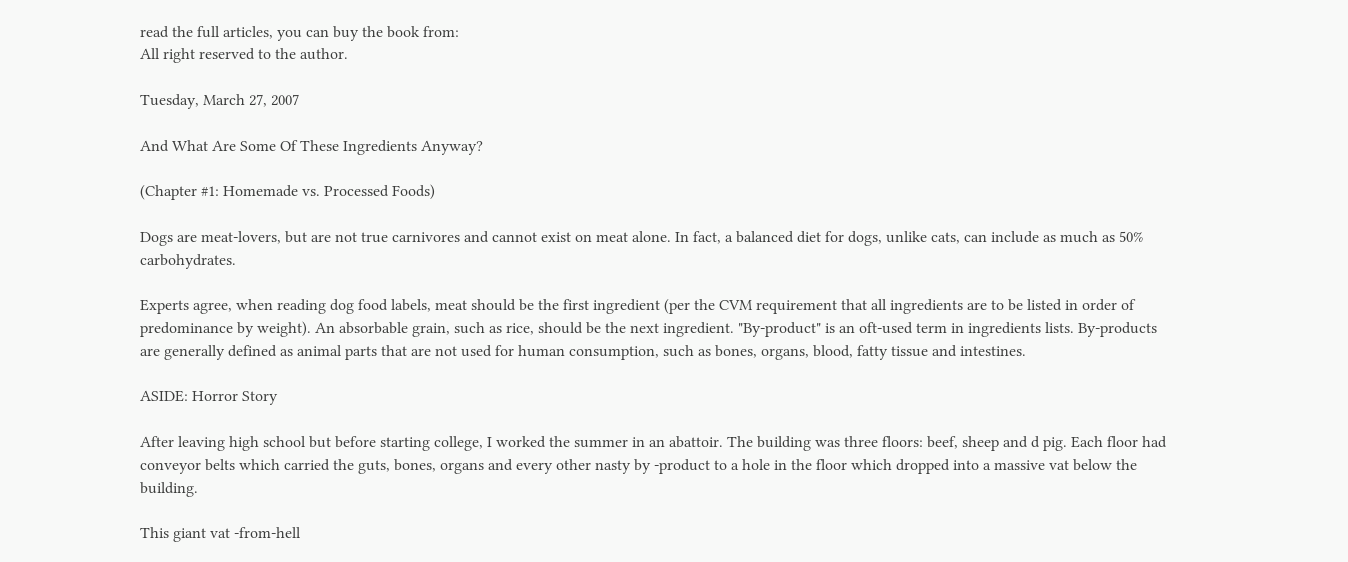read the full articles, you can buy the book from:
All right reserved to the author.

Tuesday, March 27, 2007

And What Are Some Of These Ingredients Anyway?

(Chapter #1: Homemade vs. Processed Foods)

Dogs are meat-lovers, but are not true carnivores and cannot exist on meat alone. In fact, a balanced diet for dogs, unlike cats, can include as much as 50% carbohydrates.

Experts agree, when reading dog food labels, meat should be the first ingredient (per the CVM requirement that all ingredients are to be listed in order of predominance by weight). An absorbable grain, such as rice, should be the next ingredient. "By-product" is an oft-used term in ingredients lists. By-products are generally defined as animal parts that are not used for human consumption, such as bones, organs, blood, fatty tissue and intestines.

ASIDE: Horror Story

After leaving high school but before starting college, I worked the summer in an abattoir. The building was three floors: beef, sheep and d pig. Each floor had conveyor belts which carried the guts, bones, organs and every other nasty by -product to a hole in the floor which dropped into a massive vat below the building.

This giant vat -from-hell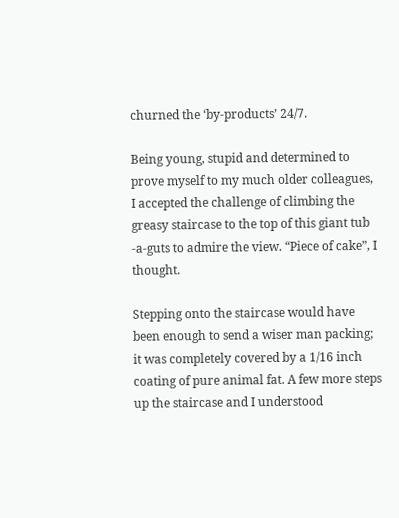churned the ‘by-products’ 24/7.

Being young, stupid and determined to prove myself to my much older colleagues, I accepted the challenge of climbing the greasy staircase to the top of this giant tub -a-guts to admire the view. “Piece of cake”, I thought.

Stepping onto the staircase would have been enough to send a wiser man packing; it was completely covered by a 1/16 inch coating of pure animal fat. A few more steps up the staircase and I understood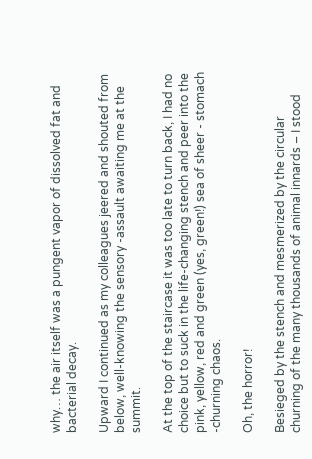why… the air itself was a pungent vapor of dissolved fat and bacterial decay.

Upward I continued as my colleagues jeered and shouted from below, well-knowing the sensory -assault awaiting me at the summit.

At the top of the staircase it was too late to turn back, I had no choice but to suck in the life-changing stench and peer into the pink, yellow, red and green (yes, green!) sea of sheer - stomach -churning chaos.

Oh, the horror!

Besieged by the stench and mesmerized by the circular churning of the many thousands of animal innards – I stood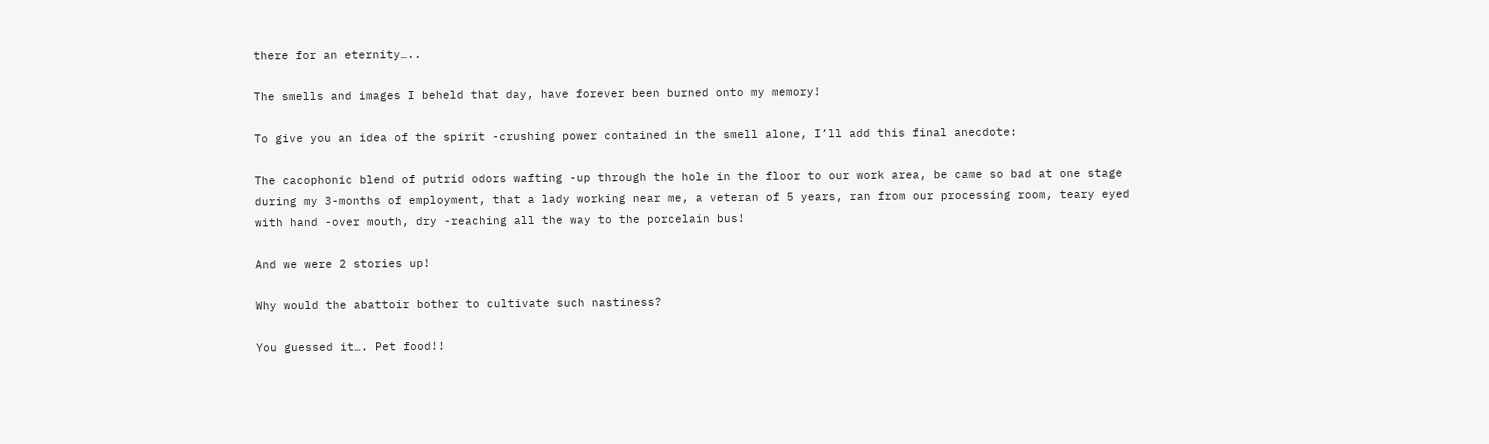there for an eternity…..

The smells and images I beheld that day, have forever been burned onto my memory!

To give you an idea of the spirit -crushing power contained in the smell alone, I’ll add this final anecdote:

The cacophonic blend of putrid odors wafting -up through the hole in the floor to our work area, be came so bad at one stage during my 3-months of employment, that a lady working near me, a veteran of 5 years, ran from our processing room, teary eyed with hand -over mouth, dry -reaching all the way to the porcelain bus!

And we were 2 stories up!

Why would the abattoir bother to cultivate such nastiness?

You guessed it…. Pet food!!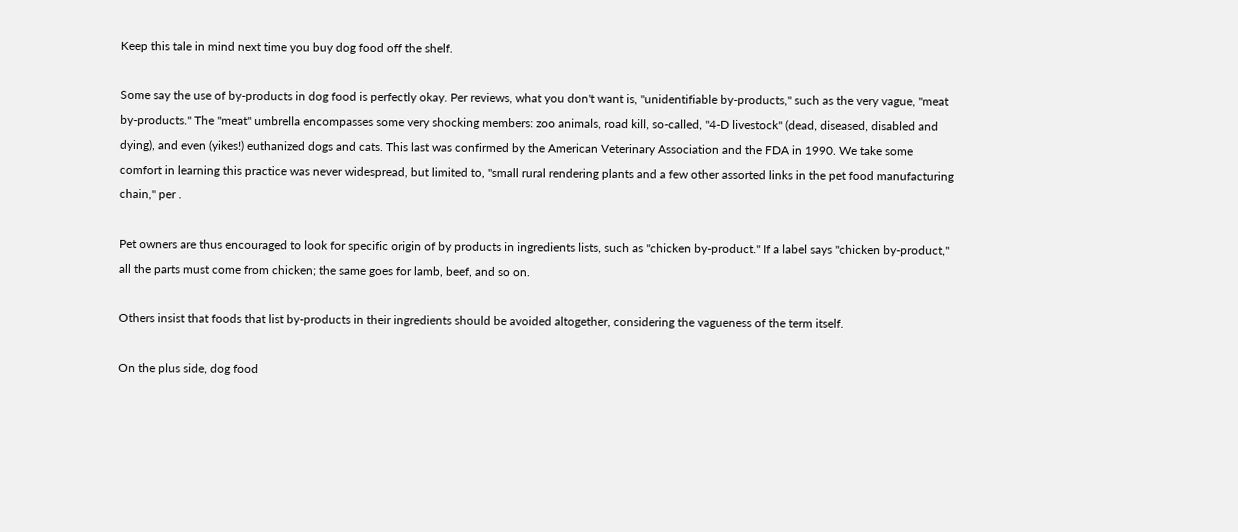Keep this tale in mind next time you buy dog food off the shelf.

Some say the use of by-products in dog food is perfectly okay. Per reviews, what you don't want is, "unidentifiable by-products," such as the very vague, "meat by-products." The "meat" umbrella encompasses some very shocking members: zoo animals, road kill, so-called, "4-D livestock" (dead, diseased, disabled and dying), and even (yikes!) euthanized dogs and cats. This last was confirmed by the American Veterinary Association and the FDA in 1990. We take some comfort in learning this practice was never widespread, but limited to, "small rural rendering plants and a few other assorted links in the pet food manufacturing chain," per .

Pet owners are thus encouraged to look for specific origin of by products in ingredients lists, such as "chicken by-product." If a label says "chicken by-product," all the parts must come from chicken; the same goes for lamb, beef, and so on.

Others insist that foods that list by-products in their ingredients should be avoided altogether, considering the vagueness of the term itself.

On the plus side, dog food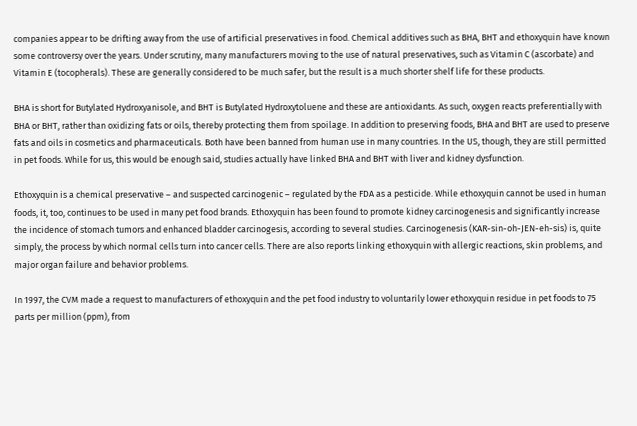companies appear to be drifting away from the use of artificial preservatives in food. Chemical additives such as BHA, BHT and ethoxyquin have known some controversy over the years. Under scrutiny, many manufacturers moving to the use of natural preservatives, such as Vitamin C (ascorbate) and Vitamin E (tocopherals). These are generally considered to be much safer, but the result is a much shorter shelf life for these products.

BHA is short for Butylated Hydroxyanisole, and BHT is Butylated Hydroxytoluene and these are antioxidants. As such, oxygen reacts preferentially with BHA or BHT, rather than oxidizing fats or oils, thereby protecting them from spoilage. In addition to preserving foods, BHA and BHT are used to preserve fats and oils in cosmetics and pharmaceuticals. Both have been banned from human use in many countries. In the US, though, they are still permitted in pet foods. While for us, this would be enough said, studies actually have linked BHA and BHT with liver and kidney dysfunction.

Ethoxyquin is a chemical preservative – and suspected carcinogenic – regulated by the FDA as a pesticide. While ethoxyquin cannot be used in human foods, it, too, continues to be used in many pet food brands. Ethoxyquin has been found to promote kidney carcinogenesis and significantly increase the incidence of stomach tumors and enhanced bladder carcinogesis, according to several studies. Carcinogenesis (KAR-sin-oh-JEN-eh-sis) is, quite simply, the process by which normal cells turn into cancer cells. There are also reports linking ethoxyquin with allergic reactions, skin problems, and major organ failure and behavior problems.

In 1997, the CVM made a request to manufacturers of ethoxyquin and the pet food industry to voluntarily lower ethoxyquin residue in pet foods to 75 parts per million (ppm), from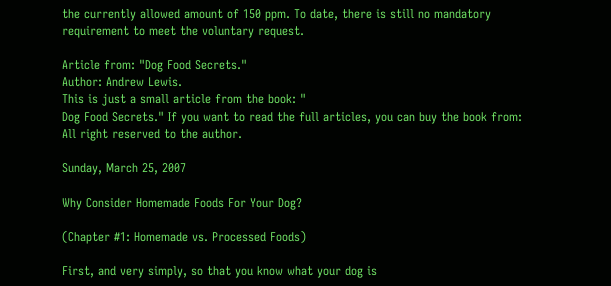the currently allowed amount of 150 ppm. To date, there is still no mandatory requirement to meet the voluntary request.

Article from: "Dog Food Secrets."
Author: Andrew Lewis.
This is just a small article from the book: "
Dog Food Secrets." If you want to read the full articles, you can buy the book from:
All right reserved to the author.

Sunday, March 25, 2007

Why Consider Homemade Foods For Your Dog?

(Chapter #1: Homemade vs. Processed Foods)

First, and very simply, so that you know what your dog is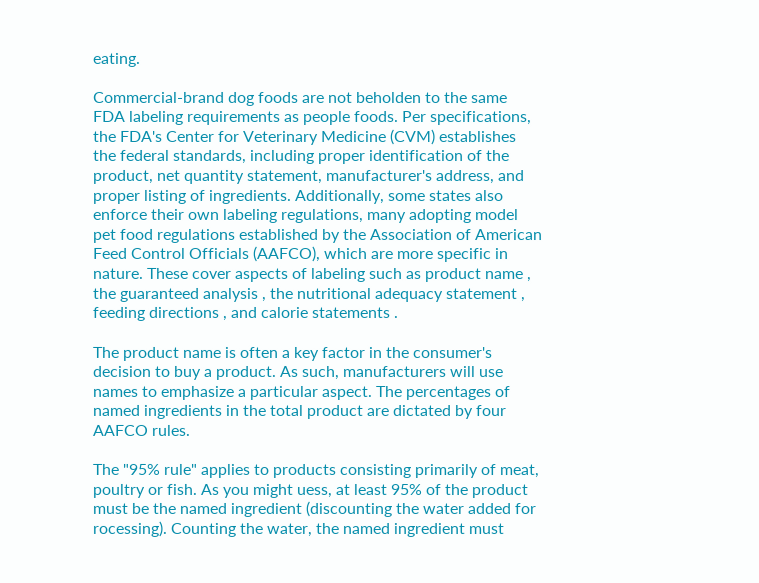eating.

Commercial-brand dog foods are not beholden to the same FDA labeling requirements as people foods. Per specifications, the FDA's Center for Veterinary Medicine (CVM) establishes the federal standards, including proper identification of the product, net quantity statement, manufacturer's address, and proper listing of ingredients. Additionally, some states also enforce their own labeling regulations, many adopting model pet food regulations established by the Association of American Feed Control Officials (AAFCO), which are more specific in nature. These cover aspects of labeling such as product name , the guaranteed analysis , the nutritional adequacy statement , feeding directions , and calorie statements .

The product name is often a key factor in the consumer's decision to buy a product. As such, manufacturers will use names to emphasize a particular aspect. The percentages of named ingredients in the total product are dictated by four AAFCO rules.

The "95% rule" applies to products consisting primarily of meat, poultry or fish. As you might uess, at least 95% of the product must be the named ingredient (discounting the water added for rocessing). Counting the water, the named ingredient must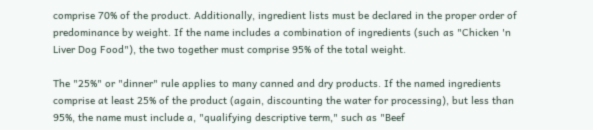comprise 70% of the product. Additionally, ingredient lists must be declared in the proper order of predominance by weight. If the name includes a combination of ingredients (such as "Chicken 'n Liver Dog Food"), the two together must comprise 95% of the total weight.

The "25%" or "dinner" rule applies to many canned and dry products. If the named ingredients comprise at least 25% of the product (again, discounting the water for processing), but less than 95%, the name must include a, "qualifying descriptive term," such as "Beef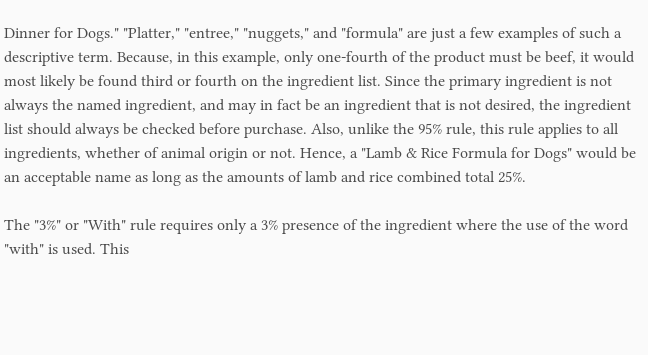Dinner for Dogs." "Platter," "entree," "nuggets," and "formula" are just a few examples of such a descriptive term. Because, in this example, only one-fourth of the product must be beef, it would most likely be found third or fourth on the ingredient list. Since the primary ingredient is not always the named ingredient, and may in fact be an ingredient that is not desired, the ingredient list should always be checked before purchase. Also, unlike the 95% rule, this rule applies to all ingredients, whether of animal origin or not. Hence, a "Lamb & Rice Formula for Dogs" would be an acceptable name as long as the amounts of lamb and rice combined total 25%.

The "3%" or "With" rule requires only a 3% presence of the ingredient where the use of the word "with" is used. This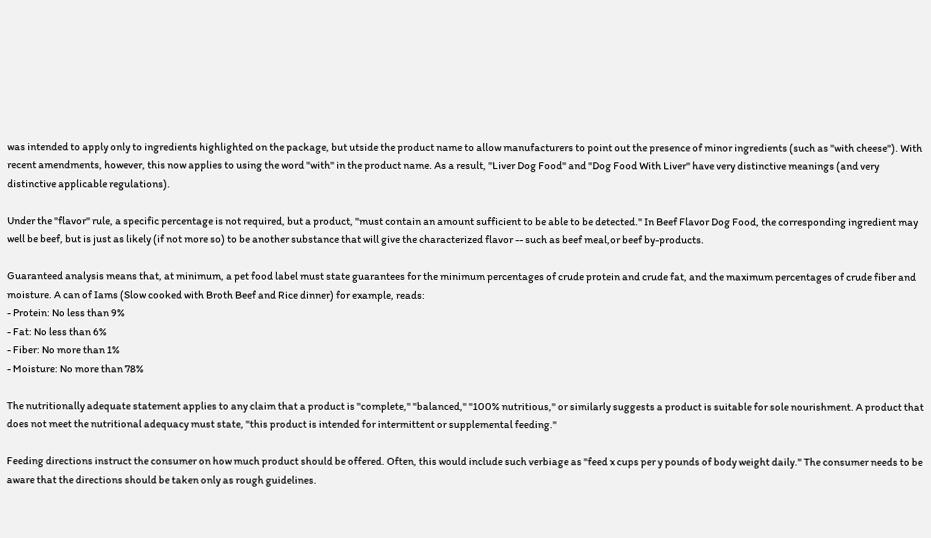was intended to apply only to ingredients highlighted on the package, but utside the product name to allow manufacturers to point out the presence of minor ingredients (such as "with cheese"). With recent amendments, however, this now applies to using the word "with" in the product name. As a result, "Liver Dog Food" and "Dog Food With Liver" have very distinctive meanings (and very distinctive applicable regulations).

Under the "flavor" rule, a specific percentage is not required, but a product, "must contain an amount sufficient to be able to be detected." In Beef Flavor Dog Food, the corresponding ingredient may well be beef, but is just as likely (if not more so) to be another substance that will give the characterized flavor -- such as beef meal,or beef by-products.

Guaranteed analysis means that, at minimum, a pet food label must state guarantees for the minimum percentages of crude protein and crude fat, and the maximum percentages of crude fiber and moisture. A can of Iams (Slow cooked with Broth Beef and Rice dinner) for example, reads:
- Protein: No less than 9%
- Fat: No less than 6%
- Fiber: No more than 1%
- Moisture: No more than 78%

The nutritionally adequate statement applies to any claim that a product is "complete," "balanced," "100% nutritious," or similarly suggests a product is suitable for sole nourishment. A product that does not meet the nutritional adequacy must state, "this product is intended for intermittent or supplemental feeding."

Feeding directions instruct the consumer on how much product should be offered. Often, this would include such verbiage as "feed x cups per y pounds of body weight daily." The consumer needs to be aware that the directions should be taken only as rough guidelines.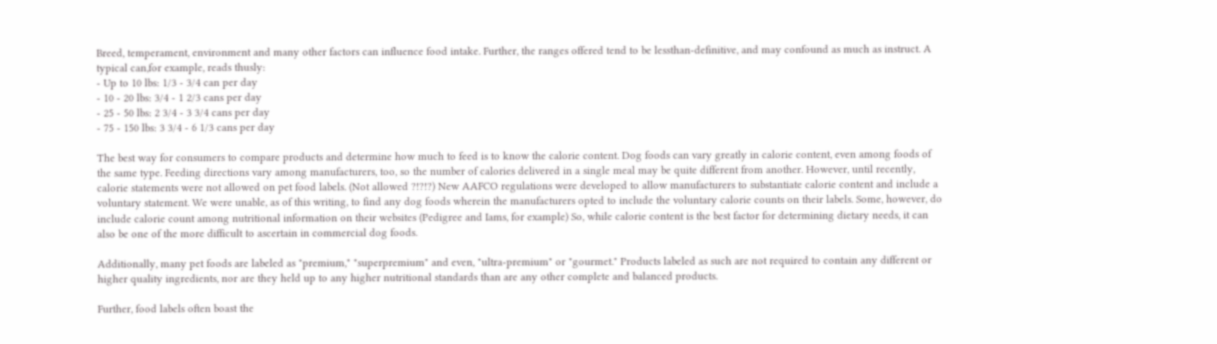Breed, temperament, environment and many other factors can influence food intake. Further, the ranges offered tend to be lessthan-definitive, and may confound as much as instruct. A typical can,for example, reads thusly:
- Up to 10 lbs: 1/3 - 3/4 can per day
- 10 - 20 lbs: 3/4 - 1 2/3 cans per day
- 25 - 50 lbs: 2 3/4 - 3 3/4 cans per day
- 75 - 150 lbs: 3 3/4 - 6 1/3 cans per day

The best way for consumers to compare products and determine how much to feed is to know the calorie content. Dog foods can vary greatly in calorie content, even among foods of the same type. Feeding directions vary among manufacturers, too, so the number of calories delivered in a single meal may be quite different from another. However, until recently, calorie statements were not allowed on pet food labels. (Not allowed ?!?!?) New AAFCO regulations were developed to allow manufacturers to substantiate calorie content and include a voluntary statement. We were unable, as of this writing, to find any dog foods wherein the manufacturers opted to include the voluntary calorie counts on their labels. Some, however, do include calorie count among nutritional information on their websites (Pedigree and Iams, for example) So, while calorie content is the best factor for determining dietary needs, it can also be one of the more difficult to ascertain in commercial dog foods.

Additionally, many pet foods are labeled as "premium," "superpremium" and even, "ultra-premium" or "gourmet." Products labeled as such are not required to contain any different or higher quality ingredients, nor are they held up to any higher nutritional standards than are any other complete and balanced products.

Further, food labels often boast the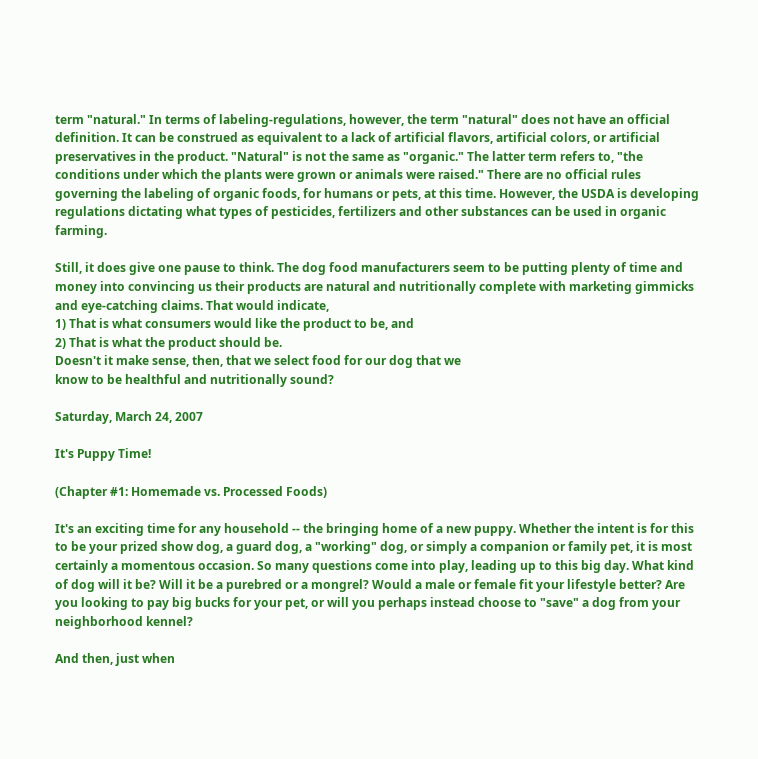term "natural." In terms of labeling-regulations, however, the term "natural" does not have an official definition. It can be construed as equivalent to a lack of artificial flavors, artificial colors, or artificial preservatives in the product. "Natural" is not the same as "organic." The latter term refers to, "the conditions under which the plants were grown or animals were raised." There are no official rules governing the labeling of organic foods, for humans or pets, at this time. However, the USDA is developing regulations dictating what types of pesticides, fertilizers and other substances can be used in organic farming.

Still, it does give one pause to think. The dog food manufacturers seem to be putting plenty of time and money into convincing us their products are natural and nutritionally complete with marketing gimmicks and eye-catching claims. That would indicate,
1) That is what consumers would like the product to be, and
2) That is what the product should be.
Doesn't it make sense, then, that we select food for our dog that we
know to be healthful and nutritionally sound?

Saturday, March 24, 2007

It's Puppy Time!

(Chapter #1: Homemade vs. Processed Foods)

It's an exciting time for any household -- the bringing home of a new puppy. Whether the intent is for this to be your prized show dog, a guard dog, a "working" dog, or simply a companion or family pet, it is most certainly a momentous occasion. So many questions come into play, leading up to this big day. What kind of dog will it be? Will it be a purebred or a mongrel? Would a male or female fit your lifestyle better? Are you looking to pay big bucks for your pet, or will you perhaps instead choose to "save" a dog from your neighborhood kennel?

And then, just when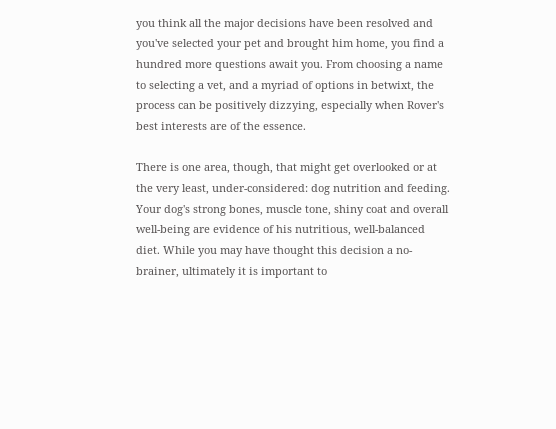you think all the major decisions have been resolved and you've selected your pet and brought him home, you find a hundred more questions await you. From choosing a name to selecting a vet, and a myriad of options in betwixt, the process can be positively dizzying, especially when Rover's best interests are of the essence.

There is one area, though, that might get overlooked or at the very least, under-considered: dog nutrition and feeding. Your dog's strong bones, muscle tone, shiny coat and overall well-being are evidence of his nutritious, well-balanced diet. While you may have thought this decision a no-brainer, ultimately it is important to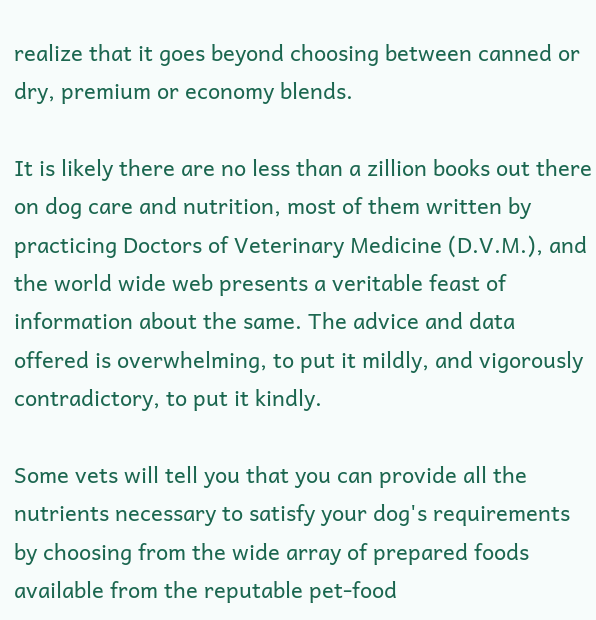realize that it goes beyond choosing between canned or dry, premium or economy blends.

It is likely there are no less than a zillion books out there on dog care and nutrition, most of them written by practicing Doctors of Veterinary Medicine (D.V.M.), and the world wide web presents a veritable feast of information about the same. The advice and data offered is overwhelming, to put it mildly, and vigorously contradictory, to put it kindly.

Some vets will tell you that you can provide all the nutrients necessary to satisfy your dog's requirements by choosing from the wide array of prepared foods available from the reputable pet-food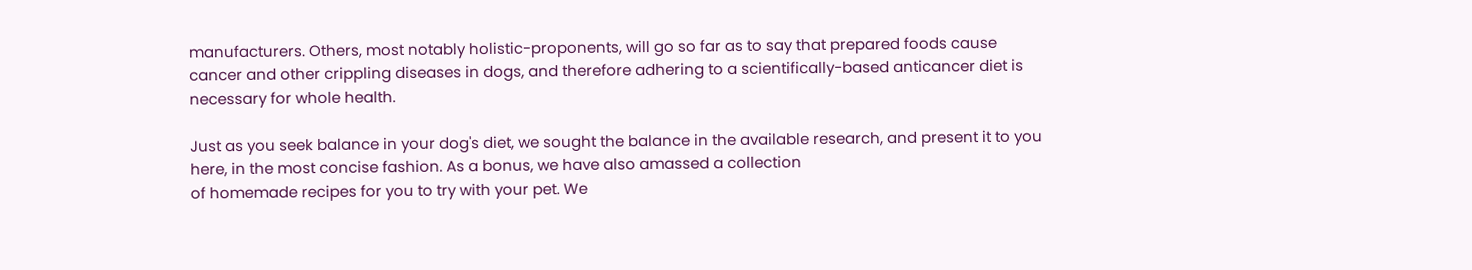manufacturers. Others, most notably holistic-proponents, will go so far as to say that prepared foods cause cancer and other crippling diseases in dogs, and therefore adhering to a scientifically-based anticancer diet is necessary for whole health.

Just as you seek balance in your dog's diet, we sought the balance in the available research, and present it to you here, in the most concise fashion. As a bonus, we have also amassed a collection
of homemade recipes for you to try with your pet. We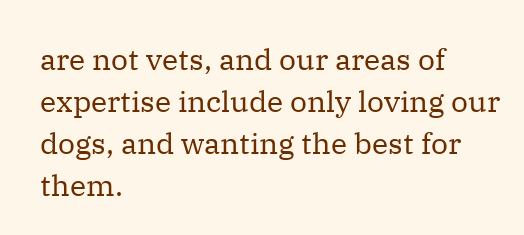are not vets, and our areas of expertise include only loving our dogs, and wanting the best for them.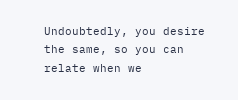Undoubtedly, you desire the same, so you can relate when we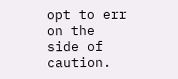opt to err on the side of caution.